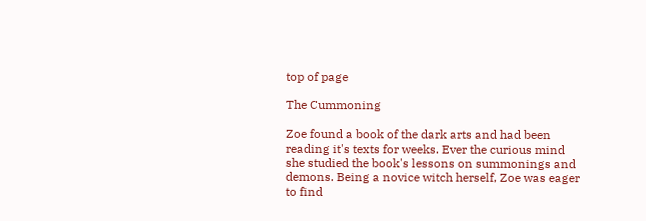top of page

The Cummoning

Zoe found a book of the dark arts and had been reading it's texts for weeks. Ever the curious mind she studied the book's lessons on summonings and demons. Being a novice witch herself, Zoe was eager to find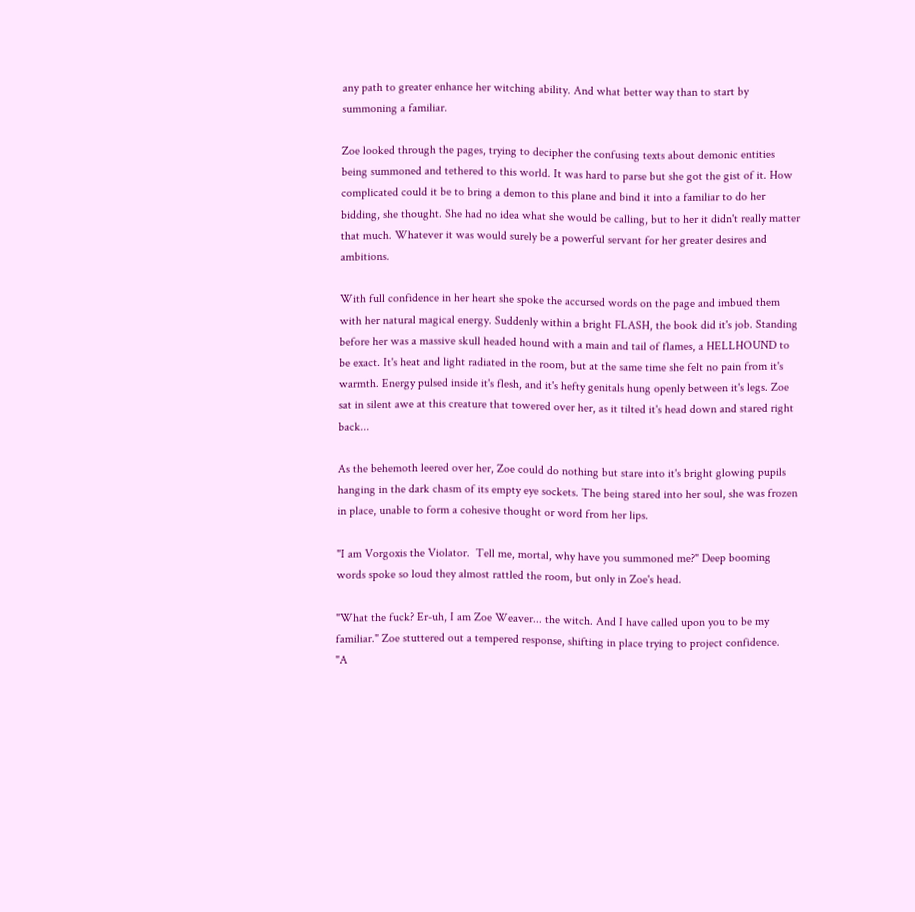any path to greater enhance her witching ability. And what better way than to start by summoning a familiar.

Zoe looked through the pages, trying to decipher the confusing texts about demonic entities being summoned and tethered to this world. It was hard to parse but she got the gist of it. How complicated could it be to bring a demon to this plane and bind it into a familiar to do her bidding, she thought. She had no idea what she would be calling, but to her it didn't really matter that much. Whatever it was would surely be a powerful servant for her greater desires and ambitions.

With full confidence in her heart she spoke the accursed words on the page and imbued them with her natural magical energy. Suddenly within a bright FLASH, the book did it's job. Standing before her was a massive skull headed hound with a main and tail of flames, a HELLHOUND to be exact. It's heat and light radiated in the room, but at the same time she felt no pain from it's warmth. Energy pulsed inside it's flesh, and it's hefty genitals hung openly between it's legs. Zoe sat in silent awe at this creature that towered over her, as it tilted it's head down and stared right back...

As the behemoth leered over her, Zoe could do nothing but stare into it's bright glowing pupils hanging in the dark chasm of its empty eye sockets. The being stared into her soul, she was frozen in place, unable to form a cohesive thought or word from her lips.

"I am Vorgoxis the Violator.  Tell me, mortal, why have you summoned me?" Deep booming words spoke so loud they almost rattled the room, but only in Zoe's head.

"What the fuck? Er-uh, I am Zoe Weaver... the witch. And I have called upon you to be my familiar." Zoe stuttered out a tempered response, shifting in place trying to project confidence.
"A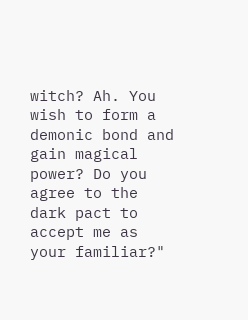witch? Ah. You wish to form a demonic bond and gain magical power? Do you agree to the dark pact to accept me as your familiar?"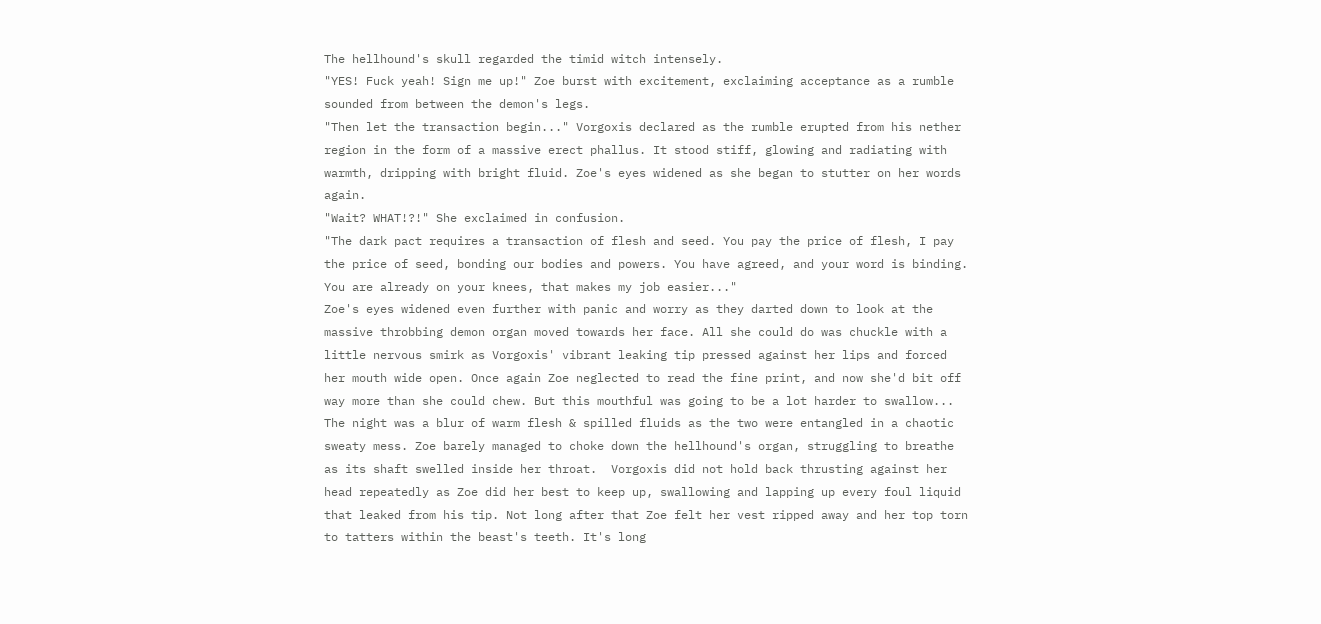The hellhound's skull regarded the timid witch intensely.
"YES! Fuck yeah! Sign me up!" Zoe burst with excitement, exclaiming acceptance as a rumble sounded from between the demon's legs.
"Then let the transaction begin..." Vorgoxis declared as the rumble erupted from his nether region in the form of a massive erect phallus. It stood stiff, glowing and radiating with warmth, dripping with bright fluid. Zoe's eyes widened as she began to stutter on her words again.
"Wait? WHAT!?!" She exclaimed in confusion.
"The dark pact requires a transaction of flesh and seed. You pay the price of flesh, I pay the price of seed, bonding our bodies and powers. You have agreed, and your word is binding. You are already on your knees, that makes my job easier..."
Zoe's eyes widened even further with panic and worry as they darted down to look at the massive throbbing demon organ moved towards her face. All she could do was chuckle with a little nervous smirk as Vorgoxis' vibrant leaking tip pressed against her lips and forced her mouth wide open. Once again Zoe neglected to read the fine print, and now she'd bit off way more than she could chew. But this mouthful was going to be a lot harder to swallow...
The night was a blur of warm flesh & spilled fluids as the two were entangled in a chaotic sweaty mess. Zoe barely managed to choke down the hellhound's organ, struggling to breathe as its shaft swelled inside her throat.  Vorgoxis did not hold back thrusting against her head repeatedly as Zoe did her best to keep up, swallowing and lapping up every foul liquid that leaked from his tip. Not long after that Zoe felt her vest ripped away and her top torn to tatters within the beast's teeth. It's long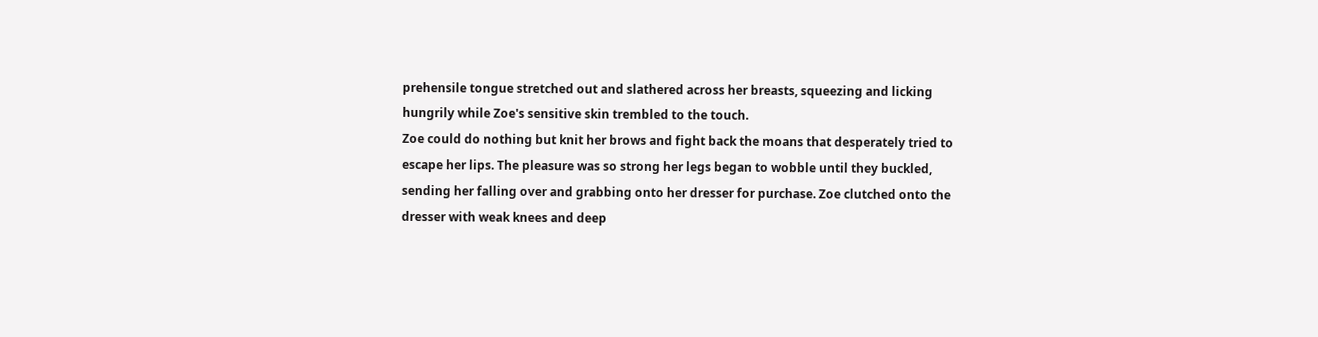prehensile tongue stretched out and slathered across her breasts, squeezing and licking hungrily while Zoe's sensitive skin trembled to the touch.
Zoe could do nothing but knit her brows and fight back the moans that desperately tried to escape her lips. The pleasure was so strong her legs began to wobble until they buckled, sending her falling over and grabbing onto her dresser for purchase. Zoe clutched onto the dresser with weak knees and deep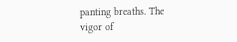panting breaths. The vigor of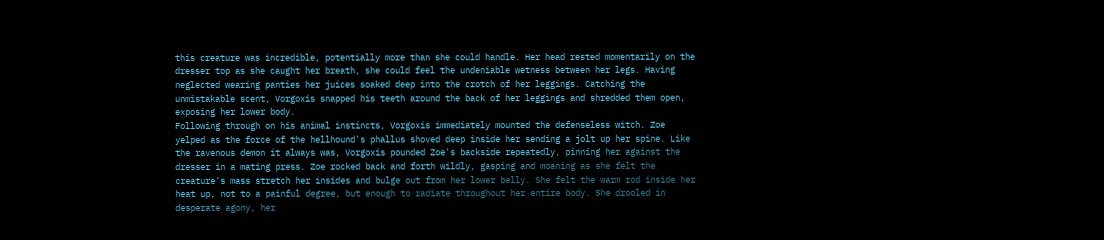this creature was incredible, potentially more than she could handle. Her head rested momentarily on the dresser top as she caught her breath, she could feel the undeniable wetness between her legs. Having neglected wearing panties her juices soaked deep into the crotch of her leggings. Catching the unmistakable scent, Vorgoxis snapped his teeth around the back of her leggings and shredded them open, exposing her lower body.
Following through on his animal instincts, Vorgoxis immediately mounted the defenseless witch. Zoe yelped as the force of the hellhound's phallus shoved deep inside her sending a jolt up her spine. Like the ravenous demon it always was, Vorgoxis pounded Zoe's backside repeatedly, pinning her against the dresser in a mating press. Zoe rocked back and forth wildly, gasping and moaning as she felt the creature's mass stretch her insides and bulge out from her lower belly. She felt the warm rod inside her heat up, not to a painful degree, but enough to radiate throughout her entire body. She drooled in desperate agony, her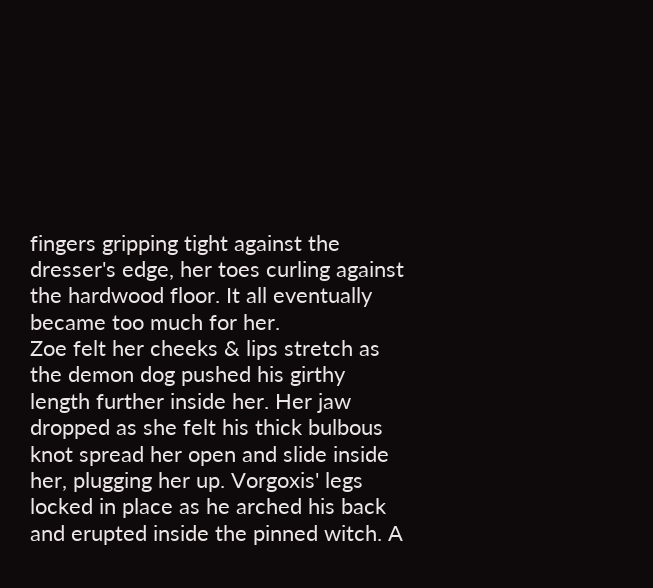fingers gripping tight against the dresser's edge, her toes curling against the hardwood floor. It all eventually became too much for her.
Zoe felt her cheeks & lips stretch as the demon dog pushed his girthy length further inside her. Her jaw dropped as she felt his thick bulbous knot spread her open and slide inside her, plugging her up. Vorgoxis' legs locked in place as he arched his back and erupted inside the pinned witch. A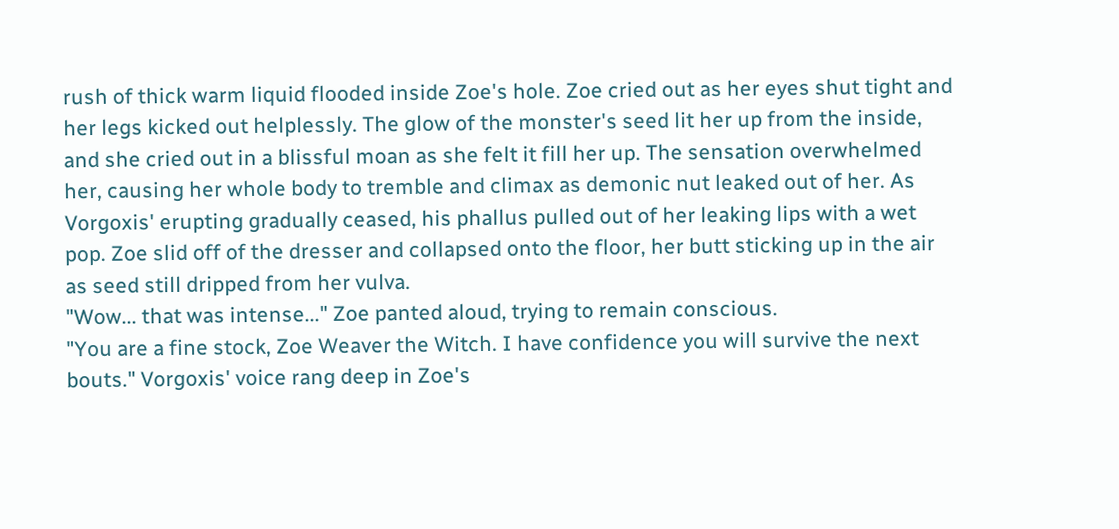rush of thick warm liquid flooded inside Zoe's hole. Zoe cried out as her eyes shut tight and her legs kicked out helplessly. The glow of the monster's seed lit her up from the inside, and she cried out in a blissful moan as she felt it fill her up. The sensation overwhelmed her, causing her whole body to tremble and climax as demonic nut leaked out of her. As Vorgoxis' erupting gradually ceased, his phallus pulled out of her leaking lips with a wet pop. Zoe slid off of the dresser and collapsed onto the floor, her butt sticking up in the air as seed still dripped from her vulva.
"Wow... that was intense..." Zoe panted aloud, trying to remain conscious.
"You are a fine stock, Zoe Weaver the Witch. I have confidence you will survive the next bouts." Vorgoxis' voice rang deep in Zoe's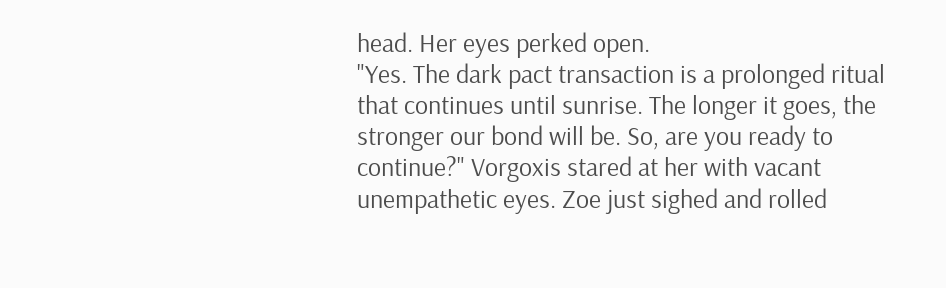head. Her eyes perked open.
"Yes. The dark pact transaction is a prolonged ritual that continues until sunrise. The longer it goes, the stronger our bond will be. So, are you ready to continue?" Vorgoxis stared at her with vacant unempathetic eyes. Zoe just sighed and rolled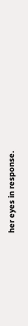her eyes in response.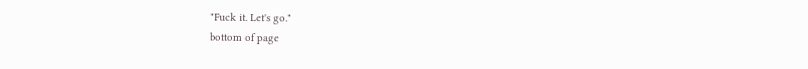"Fuck it. Let's go."
bottom of page